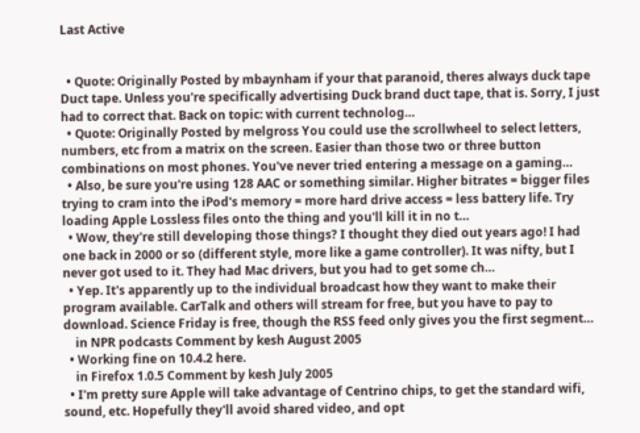Last Active


  • Quote: Originally Posted by mbaynham if your that paranoid, theres always duck tape Duct tape. Unless you're specifically advertising Duck brand duct tape, that is. Sorry, I just had to correct that. Back on topic: with current technolog…
  • Quote: Originally Posted by melgross You could use the scrollwheel to select letters, numbers, etc from a matrix on the screen. Easier than those two or three button combinations on most phones. You've never tried entering a message on a gaming…
  • Also, be sure you're using 128 AAC or something similar. Higher bitrates = bigger files trying to cram into the iPod's memory = more hard drive access = less battery life. Try loading Apple Lossless files onto the thing and you'll kill it in no t…
  • Wow, they're still developing those things? I thought they died out years ago! I had one back in 2000 or so (different style, more like a game controller). It was nifty, but I never got used to it. They had Mac drivers, but you had to get some ch…
  • Yep. It's apparently up to the individual broadcast how they want to make their program available. CarTalk and others will stream for free, but you have to pay to download. Science Friday is free, though the RSS feed only gives you the first segment…
    in NPR podcasts Comment by kesh August 2005
  • Working fine on 10.4.2 here.
    in Firefox 1.0.5 Comment by kesh July 2005
  • I'm pretty sure Apple will take advantage of Centrino chips, to get the standard wifi, sound, etc. Hopefully they'll avoid shared video, and opt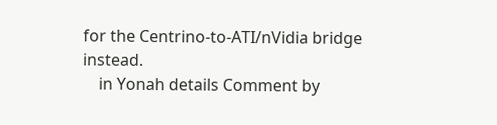for the Centrino-to-ATI/nVidia bridge instead.
    in Yonah details Comment by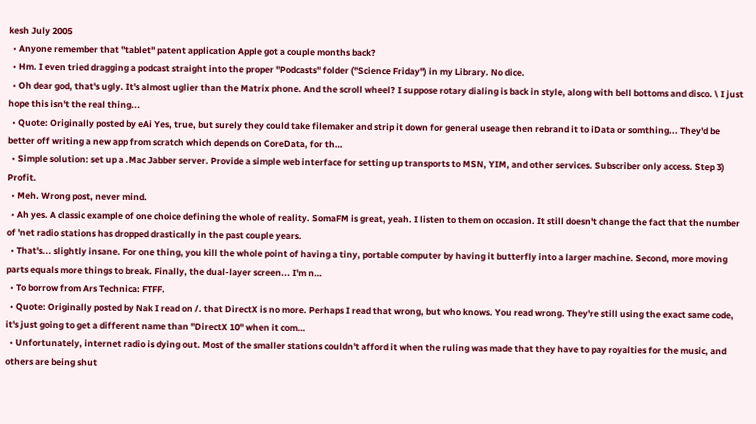kesh July 2005
  • Anyone remember that "tablet" patent application Apple got a couple months back?
  • Hm. I even tried dragging a podcast straight into the proper "Podcasts" folder ("Science Friday") in my Library. No dice.
  • Oh dear god, that's ugly. It's almost uglier than the Matrix phone. And the scroll wheel? I suppose rotary dialing is back in style, along with bell bottoms and disco. \ I just hope this isn't the real thing...
  • Quote: Originally posted by eAi Yes, true, but surely they could take filemaker and strip it down for general useage then rebrand it to iData or somthing... They'd be better off writing a new app from scratch which depends on CoreData, for th…
  • Simple solution: set up a .Mac Jabber server. Provide a simple web interface for setting up transports to MSN, YIM, and other services. Subscriber only access. Step 3) Profit.
  • Meh. Wrong post, never mind.
  • Ah yes. A classic example of one choice defining the whole of reality. SomaFM is great, yeah. I listen to them on occasion. It still doesn't change the fact that the number of 'net radio stations has dropped drastically in the past couple years.
  • That's... slightly insane. For one thing, you kill the whole point of having a tiny, portable computer by having it butterfly into a larger machine. Second, more moving parts equals more things to break. Finally, the dual-layer screen... I'm n…
  • To borrow from Ars Technica: FTFF.
  • Quote: Originally posted by Nak I read on /. that DirectX is no more. Perhaps I read that wrong, but who knows. You read wrong. They're still using the exact same code, it's just going to get a different name than "DirectX 10" when it com…
  • Unfortunately, internet radio is dying out. Most of the smaller stations couldn't afford it when the ruling was made that they have to pay royalties for the music, and others are being shut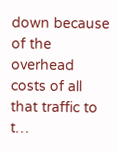down because of the overhead costs of all that traffic to t…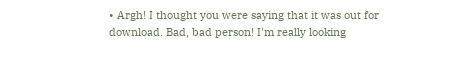• Argh! I thought you were saying that it was out for download. Bad, bad person! I'm really looking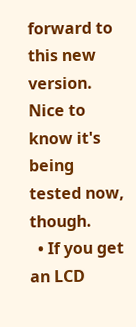forward to this new version. Nice to know it's being tested now, though.
  • If you get an LCD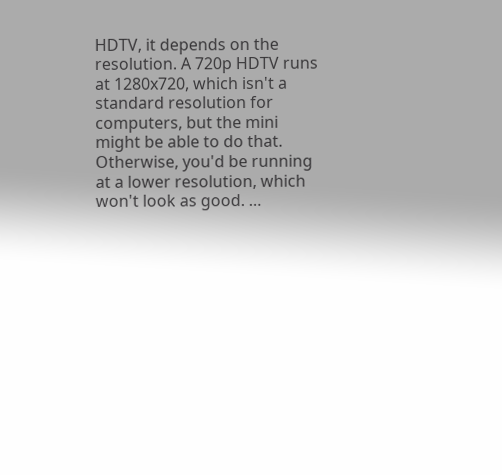HDTV, it depends on the resolution. A 720p HDTV runs at 1280x720, which isn't a standard resolution for computers, but the mini might be able to do that. Otherwise, you'd be running at a lower resolution, which won't look as good. …